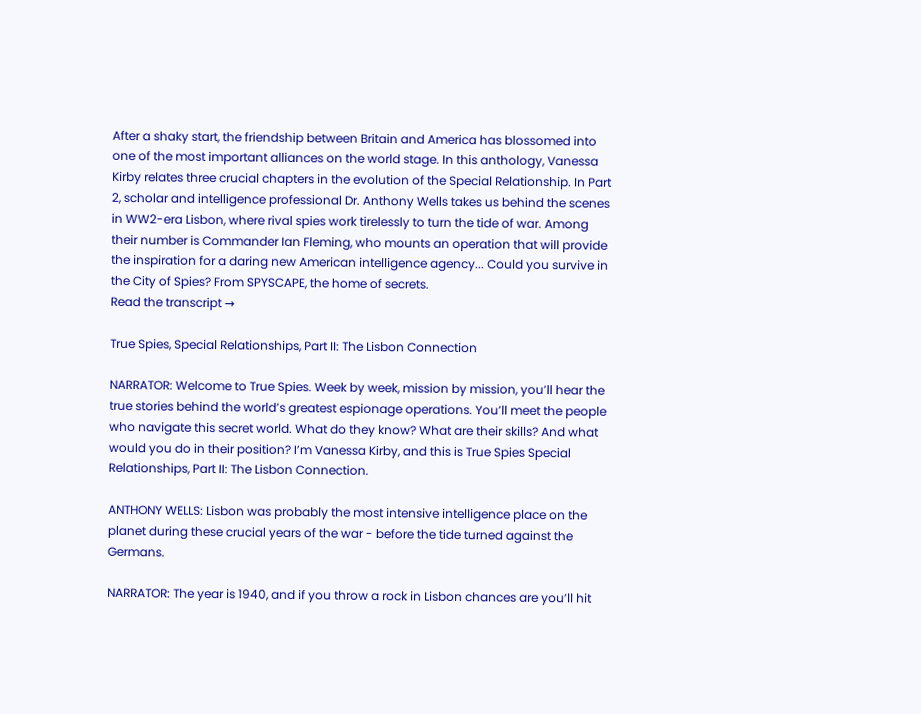After a shaky start, the friendship between Britain and America has blossomed into one of the most important alliances on the world stage. In this anthology, Vanessa Kirby relates three crucial chapters in the evolution of the Special Relationship. In Part 2, scholar and intelligence professional Dr. Anthony Wells takes us behind the scenes in WW2-era Lisbon, where rival spies work tirelessly to turn the tide of war. Among their number is Commander Ian Fleming, who mounts an operation that will provide the inspiration for a daring new American intelligence agency... Could you survive in the City of Spies? From SPYSCAPE, the home of secrets.
Read the transcript →

True Spies, Special Relationships, Part II: The Lisbon Connection

NARRATOR: Welcome to True Spies. Week by week, mission by mission, you’ll hear the true stories behind the world’s greatest espionage operations. You’ll meet the people who navigate this secret world. What do they know? What are their skills? And what would you do in their position? I’m Vanessa Kirby, and this is True Spies Special Relationships, Part II: The Lisbon Connection.

ANTHONY WELLS: Lisbon was probably the most intensive intelligence place on the planet during these crucial years of the war - before the tide turned against the Germans.

NARRATOR: The year is 1940, and if you throw a rock in Lisbon chances are you’ll hit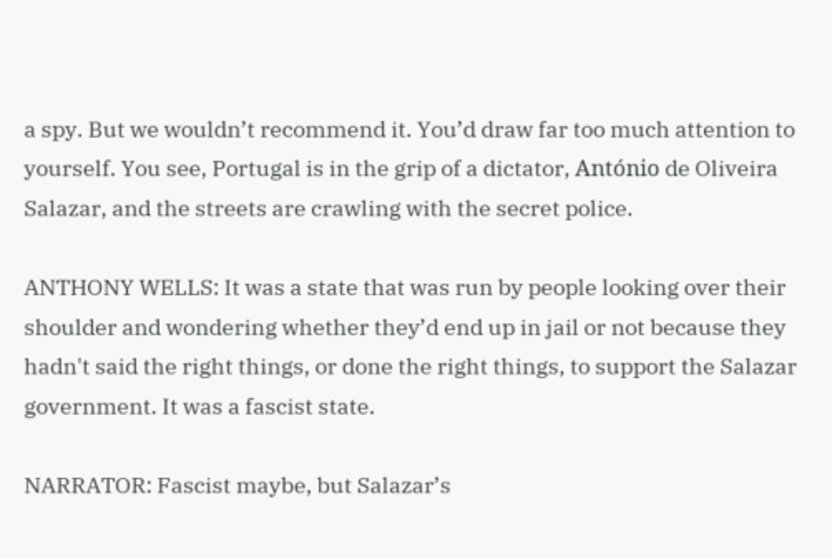a spy. But we wouldn’t recommend it. You’d draw far too much attention to yourself. You see, Portugal is in the grip of a dictator, António de Oliveira Salazar, and the streets are crawling with the secret police.

ANTHONY WELLS: It was a state that was run by people looking over their shoulder and wondering whether they’d end up in jail or not because they hadn't said the right things, or done the right things, to support the Salazar government. It was a fascist state.

NARRATOR: Fascist maybe, but Salazar’s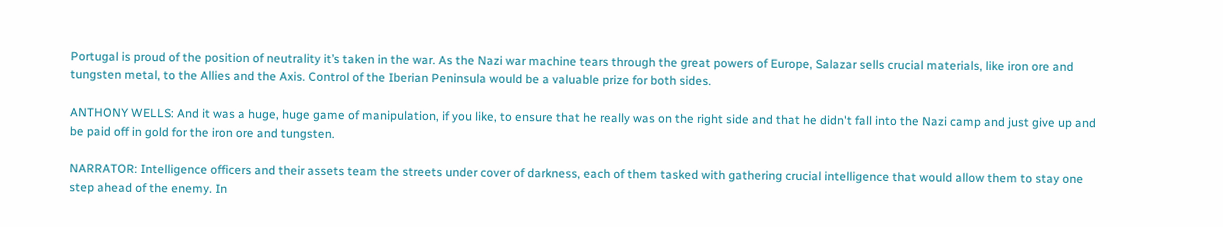Portugal is proud of the position of neutrality it’s taken in the war. As the Nazi war machine tears through the great powers of Europe, Salazar sells crucial materials, like iron ore and tungsten metal, to the Allies and the Axis. Control of the Iberian Peninsula would be a valuable prize for both sides.

ANTHONY WELLS: And it was a huge, huge game of manipulation, if you like, to ensure that he really was on the right side and that he didn't fall into the Nazi camp and just give up and be paid off in gold for the iron ore and tungsten.

NARRATOR: Intelligence officers and their assets team the streets under cover of darkness, each of them tasked with gathering crucial intelligence that would allow them to stay one step ahead of the enemy. In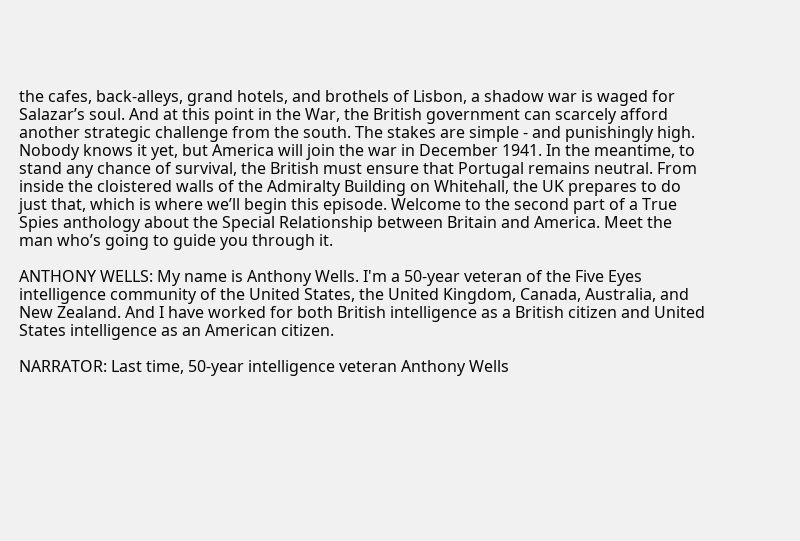the cafes, back-alleys, grand hotels, and brothels of Lisbon, a shadow war is waged for Salazar’s soul. And at this point in the War, the British government can scarcely afford another strategic challenge from the south. The stakes are simple - and punishingly high. Nobody knows it yet, but America will join the war in December 1941. In the meantime, to stand any chance of survival, the British must ensure that Portugal remains neutral. From inside the cloistered walls of the Admiralty Building on Whitehall, the UK prepares to do just that, which is where we’ll begin this episode. Welcome to the second part of a True Spies anthology about the Special Relationship between Britain and America. Meet the man who’s going to guide you through it.

ANTHONY WELLS: My name is Anthony Wells. I'm a 50-year veteran of the Five Eyes intelligence community of the United States, the United Kingdom, Canada, Australia, and New Zealand. And I have worked for both British intelligence as a British citizen and United States intelligence as an American citizen.

NARRATOR: Last time, 50-year intelligence veteran Anthony Wells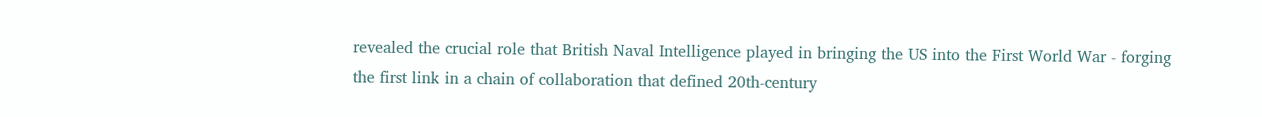revealed the crucial role that British Naval Intelligence played in bringing the US into the First World War - forging the first link in a chain of collaboration that defined 20th-century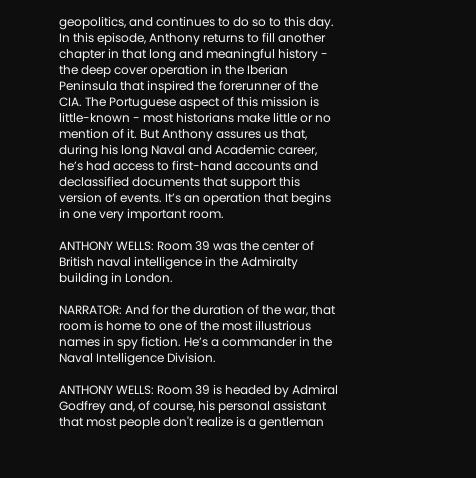geopolitics, and continues to do so to this day. In this episode, Anthony returns to fill another chapter in that long and meaningful history - the deep cover operation in the Iberian Peninsula that inspired the forerunner of the CIA. The Portuguese aspect of this mission is little-known - most historians make little or no mention of it. But Anthony assures us that, during his long Naval and Academic career, he’s had access to first-hand accounts and declassified documents that support this version of events. It’s an operation that begins in one very important room.

ANTHONY WELLS: Room 39 was the center of British naval intelligence in the Admiralty building in London.

NARRATOR: And for the duration of the war, that room is home to one of the most illustrious names in spy fiction. He’s a commander in the Naval Intelligence Division.

ANTHONY WELLS: Room 39 is headed by Admiral Godfrey and, of course, his personal assistant that most people don't realize is a gentleman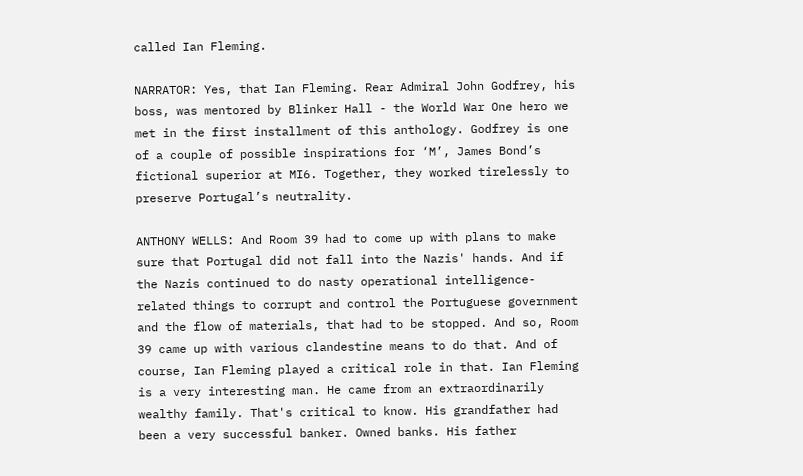called Ian Fleming.

NARRATOR: Yes, that Ian Fleming. Rear Admiral John Godfrey, his boss, was mentored by Blinker Hall - the World War One hero we met in the first installment of this anthology. Godfrey is one of a couple of possible inspirations for ‘M’, James Bond’s fictional superior at MI6. Together, they worked tirelessly to preserve Portugal’s neutrality.

ANTHONY WELLS: And Room 39 had to come up with plans to make sure that Portugal did not fall into the Nazis' hands. And if the Nazis continued to do nasty operational intelligence-related things to corrupt and control the Portuguese government and the flow of materials, that had to be stopped. And so, Room 39 came up with various clandestine means to do that. And of course, Ian Fleming played a critical role in that. Ian Fleming is a very interesting man. He came from an extraordinarily wealthy family. That's critical to know. His grandfather had been a very successful banker. Owned banks. His father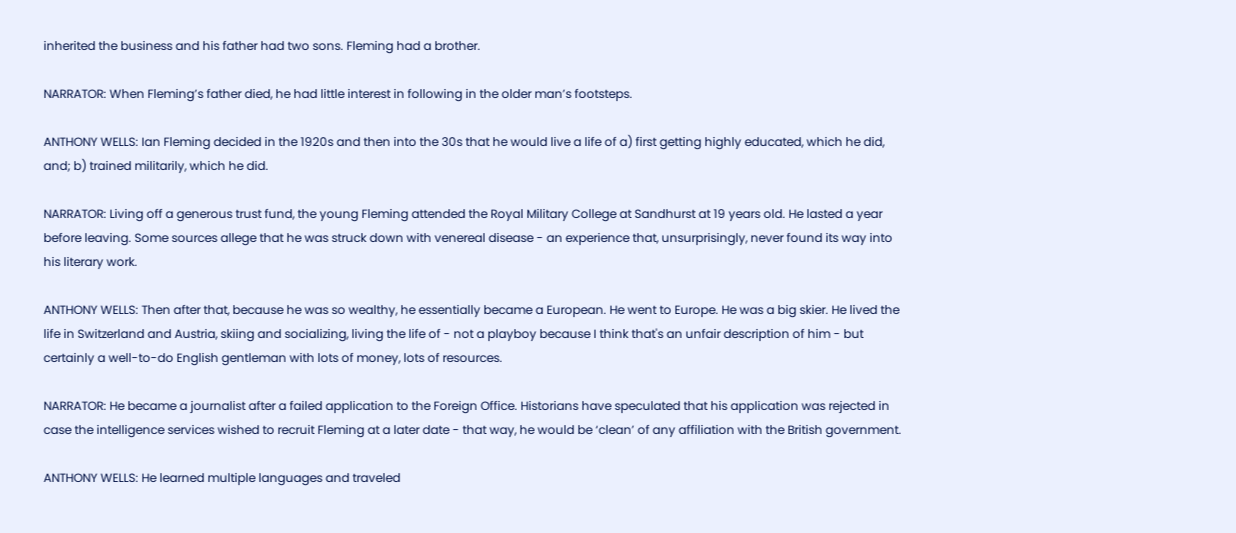inherited the business and his father had two sons. Fleming had a brother.

NARRATOR: When Fleming’s father died, he had little interest in following in the older man’s footsteps.

ANTHONY WELLS: Ian Fleming decided in the 1920s and then into the 30s that he would live a life of a) first getting highly educated, which he did, and; b) trained militarily, which he did.

NARRATOR: Living off a generous trust fund, the young Fleming attended the Royal Military College at Sandhurst at 19 years old. He lasted a year before leaving. Some sources allege that he was struck down with venereal disease - an experience that, unsurprisingly, never found its way into his literary work.

ANTHONY WELLS: Then after that, because he was so wealthy, he essentially became a European. He went to Europe. He was a big skier. He lived the life in Switzerland and Austria, skiing and socializing, living the life of - not a playboy because I think that's an unfair description of him - but certainly a well-to-do English gentleman with lots of money, lots of resources.

NARRATOR: He became a journalist after a failed application to the Foreign Office. Historians have speculated that his application was rejected in case the intelligence services wished to recruit Fleming at a later date - that way, he would be ‘clean’ of any affiliation with the British government.

ANTHONY WELLS: He learned multiple languages and traveled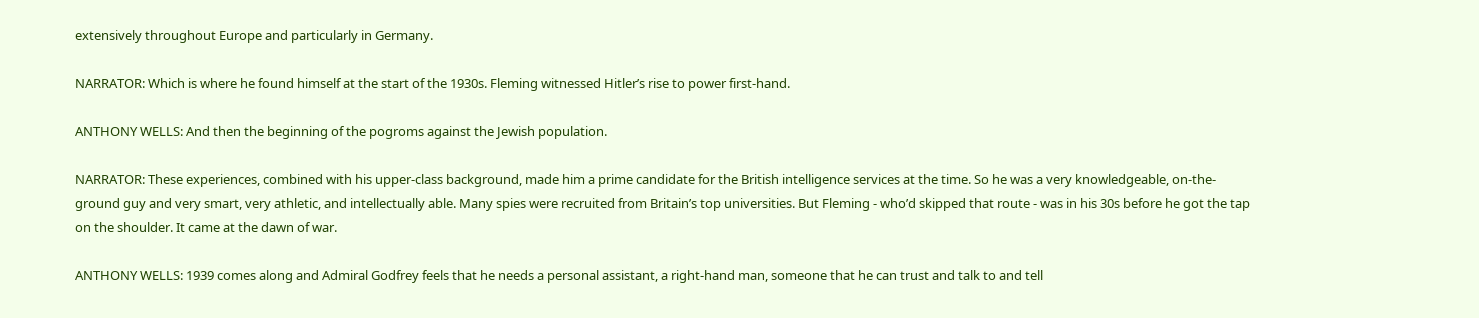extensively throughout Europe and particularly in Germany.

NARRATOR: Which is where he found himself at the start of the 1930s. Fleming witnessed Hitler’s rise to power first-hand.

ANTHONY WELLS: And then the beginning of the pogroms against the Jewish population.

NARRATOR: These experiences, combined with his upper-class background, made him a prime candidate for the British intelligence services at the time. So he was a very knowledgeable, on-the-ground guy and very smart, very athletic, and intellectually able. Many spies were recruited from Britain’s top universities. But Fleming - who’d skipped that route - was in his 30s before he got the tap on the shoulder. It came at the dawn of war.

ANTHONY WELLS: 1939 comes along and Admiral Godfrey feels that he needs a personal assistant, a right-hand man, someone that he can trust and talk to and tell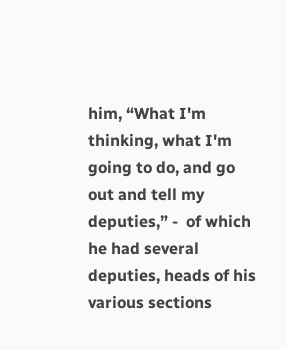him, “What I'm thinking, what I'm going to do, and go out and tell my deputies,” -  of which he had several deputies, heads of his various sections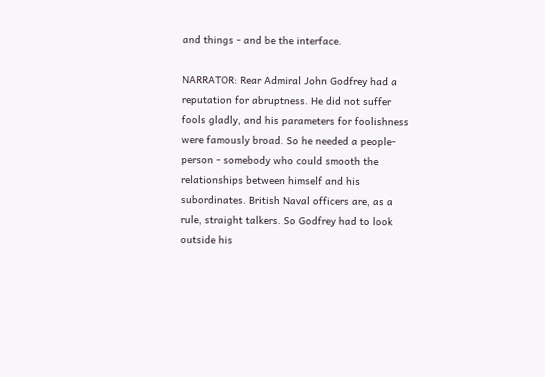and things - and be the interface.

NARRATOR: Rear Admiral John Godfrey had a reputation for abruptness. He did not suffer fools gladly, and his parameters for foolishness were famously broad. So he needed a people-person - somebody who could smooth the relationships between himself and his subordinates. British Naval officers are, as a rule, straight talkers. So Godfrey had to look outside his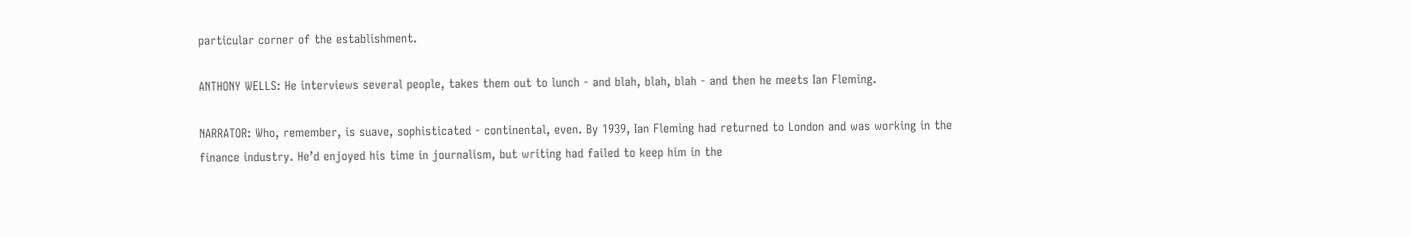particular corner of the establishment.

ANTHONY WELLS: He interviews several people, takes them out to lunch - and blah, blah, blah - and then he meets Ian Fleming.

NARRATOR: Who, remember, is suave, sophisticated - continental, even. By 1939, Ian Fleming had returned to London and was working in the finance industry. He’d enjoyed his time in journalism, but writing had failed to keep him in the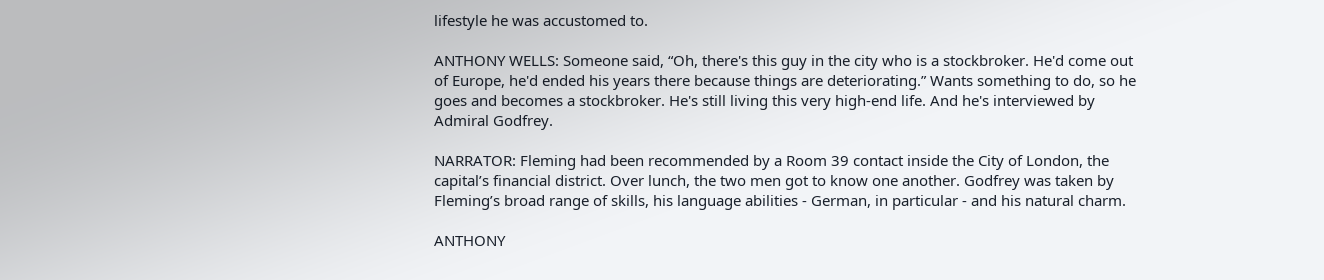lifestyle he was accustomed to.

ANTHONY WELLS: Someone said, “Oh, there's this guy in the city who is a stockbroker. He'd come out of Europe, he'd ended his years there because things are deteriorating.” Wants something to do, so he goes and becomes a stockbroker. He's still living this very high-end life. And he's interviewed by Admiral Godfrey.

NARRATOR: Fleming had been recommended by a Room 39 contact inside the City of London, the capital’s financial district. Over lunch, the two men got to know one another. Godfrey was taken by Fleming’s broad range of skills, his language abilities - German, in particular - and his natural charm.

ANTHONY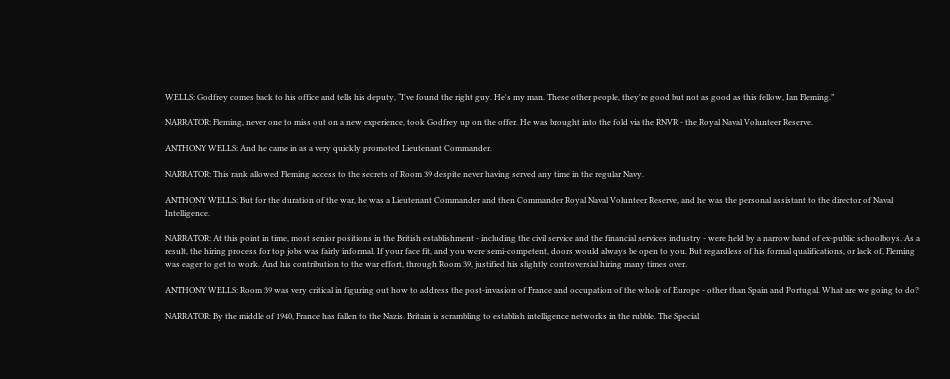WELLS: Godfrey comes back to his office and tells his deputy, “I've found the right guy. He's my man. These other people, they're good but not as good as this fellow, Ian Fleming.”

NARRATOR: Fleming, never one to miss out on a new experience, took Godfrey up on the offer. He was brought into the fold via the RNVR - the Royal Naval Volunteer Reserve.

ANTHONY WELLS: And he came in as a very quickly promoted Lieutenant Commander.

NARRATOR: This rank allowed Fleming access to the secrets of Room 39 despite never having served any time in the regular Navy.

ANTHONY WELLS: But for the duration of the war, he was a Lieutenant Commander and then Commander Royal Naval Volunteer Reserve, and he was the personal assistant to the director of Naval Intelligence.

NARRATOR: At this point in time, most senior positions in the British establishment - including the civil service and the financial services industry - were held by a narrow band of ex-public schoolboys. As a result, the hiring process for top jobs was fairly informal. If your face fit, and you were semi-competent, doors would always be open to you. But regardless of his formal qualifications, or lack of, Fleming was eager to get to work. And his contribution to the war effort, through Room 39, justified his slightly controversial hiring many times over.

ANTHONY WELLS: Room 39 was very critical in figuring out how to address the post-invasion of France and occupation of the whole of Europe - other than Spain and Portugal. What are we going to do?

NARRATOR: By the middle of 1940, France has fallen to the Nazis. Britain is scrambling to establish intelligence networks in the rubble. The Special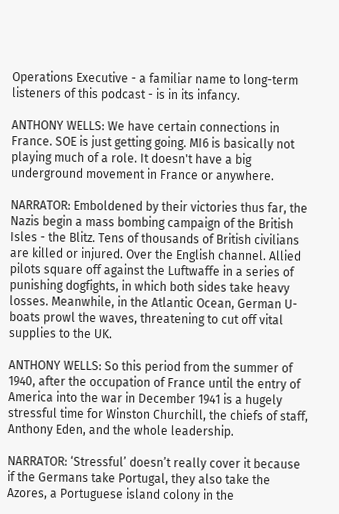Operations Executive - a familiar name to long-term listeners of this podcast - is in its infancy.

ANTHONY WELLS: We have certain connections in France. SOE is just getting going. MI6 is basically not playing much of a role. It doesn't have a big underground movement in France or anywhere.

NARRATOR: Emboldened by their victories thus far, the Nazis begin a mass bombing campaign of the British Isles - the Blitz. Tens of thousands of British civilians are killed or injured. Over the English channel. Allied pilots square off against the Luftwaffe in a series of punishing dogfights, in which both sides take heavy losses. Meanwhile, in the Atlantic Ocean, German U-boats prowl the waves, threatening to cut off vital supplies to the UK.

ANTHONY WELLS: So this period from the summer of 1940, after the occupation of France until the entry of America into the war in December 1941 is a hugely stressful time for Winston Churchill, the chiefs of staff, Anthony Eden, and the whole leadership.

NARRATOR: ‘Stressful’ doesn’t really cover it because if the Germans take Portugal, they also take the Azores, a Portuguese island colony in the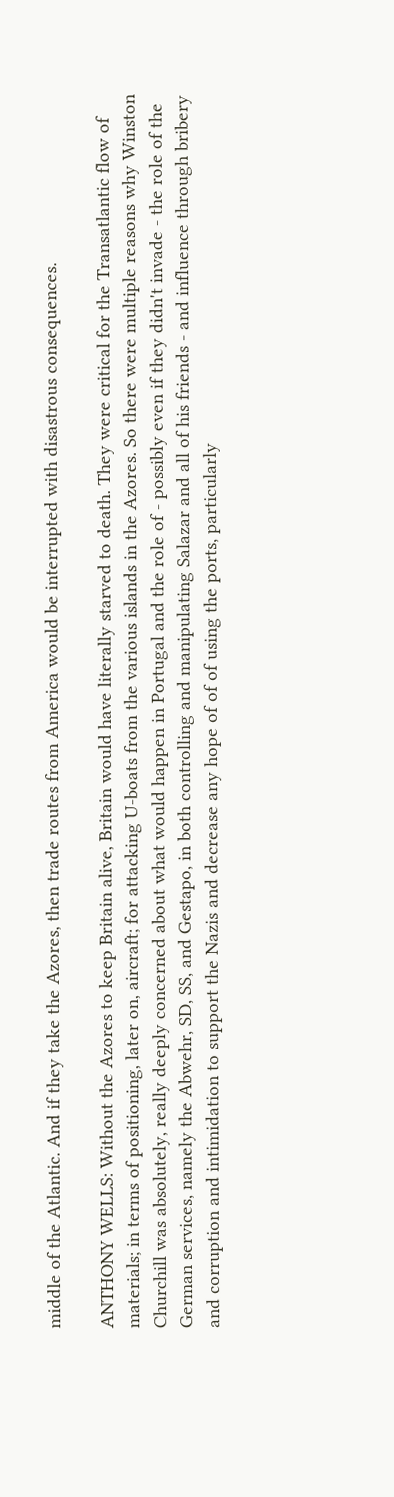middle of the Atlantic. And if they take the Azores, then trade routes from America would be interrupted with disastrous consequences.

ANTHONY WELLS: Without the Azores to keep Britain alive, Britain would have literally starved to death. They were critical for the Transatlantic flow of materials; in terms of positioning, later on, aircraft; for attacking U-boats from the various islands in the Azores. So there were multiple reasons why Winston Churchill was absolutely, really deeply concerned about what would happen in Portugal and the role of - possibly even if they didn't invade - the role of the German services, namely the Abwehr, SD, SS, and Gestapo, in both controlling and manipulating Salazar and all of his friends - and influence through bribery and corruption and intimidation to support the Nazis and decrease any hope of of of using the ports, particularly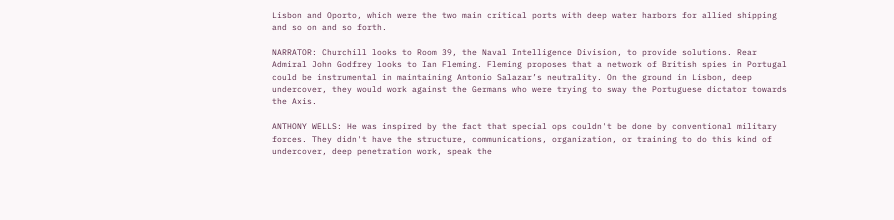Lisbon and Oporto, which were the two main critical ports with deep water harbors for allied shipping and so on and so forth.

NARRATOR: Churchill looks to Room 39, the Naval Intelligence Division, to provide solutions. Rear Admiral John Godfrey looks to Ian Fleming. Fleming proposes that a network of British spies in Portugal could be instrumental in maintaining Antonio Salazar’s neutrality. On the ground in Lisbon, deep undercover, they would work against the Germans who were trying to sway the Portuguese dictator towards the Axis.

ANTHONY WELLS: He was inspired by the fact that special ops couldn't be done by conventional military forces. They didn't have the structure, communications, organization, or training to do this kind of undercover, deep penetration work, speak the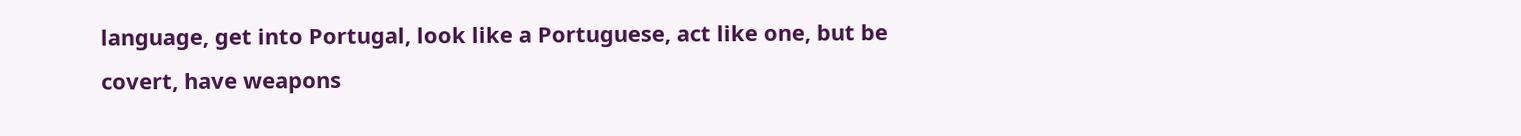language, get into Portugal, look like a Portuguese, act like one, but be covert, have weapons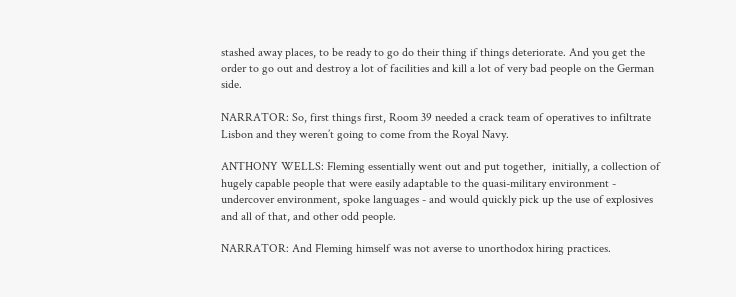stashed away places, to be ready to go do their thing if things deteriorate. And you get the order to go out and destroy a lot of facilities and kill a lot of very bad people on the German side.

NARRATOR: So, first things first, Room 39 needed a crack team of operatives to infiltrate Lisbon and they weren’t going to come from the Royal Navy.

ANTHONY WELLS: Fleming essentially went out and put together,  initially, a collection of hugely capable people that were easily adaptable to the quasi-military environment - undercover environment, spoke languages - and would quickly pick up the use of explosives and all of that, and other odd people.

NARRATOR: And Fleming himself was not averse to unorthodox hiring practices.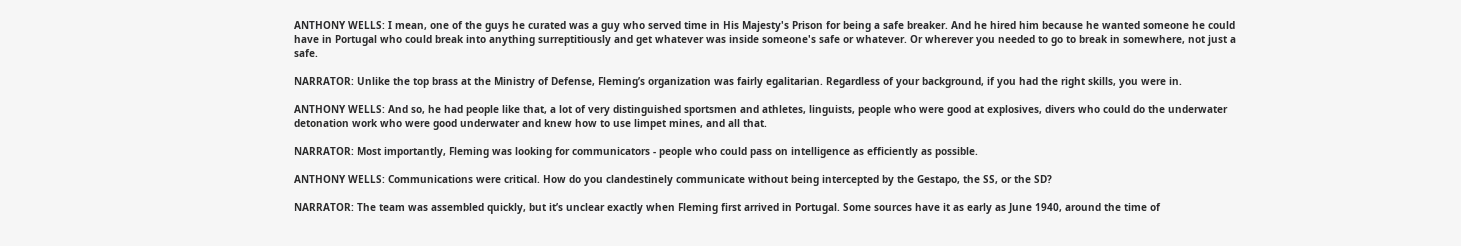ANTHONY WELLS: I mean, one of the guys he curated was a guy who served time in His Majesty's Prison for being a safe breaker. And he hired him because he wanted someone he could have in Portugal who could break into anything surreptitiously and get whatever was inside someone's safe or whatever. Or wherever you needed to go to break in somewhere, not just a safe.

NARRATOR: Unlike the top brass at the Ministry of Defense, Fleming’s organization was fairly egalitarian. Regardless of your background, if you had the right skills, you were in.

ANTHONY WELLS: And so, he had people like that, a lot of very distinguished sportsmen and athletes, linguists, people who were good at explosives, divers who could do the underwater detonation work who were good underwater and knew how to use limpet mines, and all that.

NARRATOR: Most importantly, Fleming was looking for communicators - people who could pass on intelligence as efficiently as possible.

ANTHONY WELLS: Communications were critical. How do you clandestinely communicate without being intercepted by the Gestapo, the SS, or the SD?

NARRATOR: The team was assembled quickly, but it’s unclear exactly when Fleming first arrived in Portugal. Some sources have it as early as June 1940, around the time of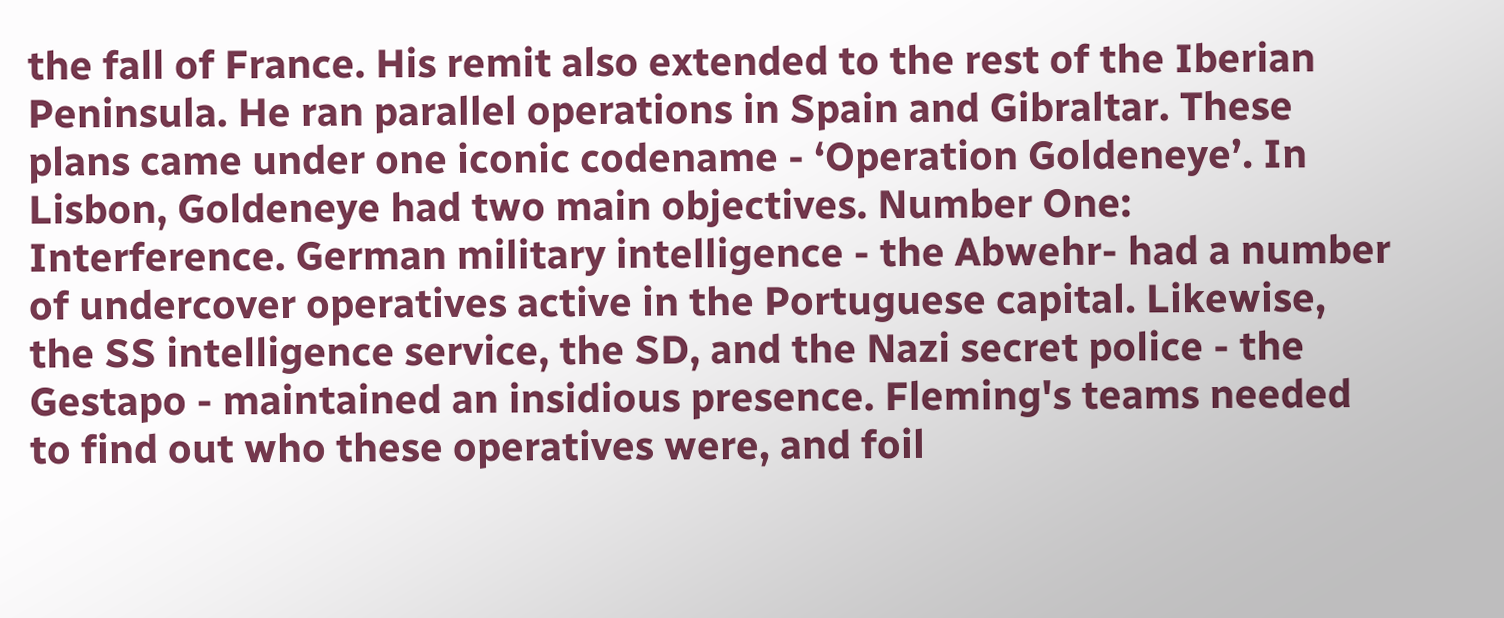the fall of France. His remit also extended to the rest of the Iberian Peninsula. He ran parallel operations in Spain and Gibraltar. These plans came under one iconic codename - ‘Operation Goldeneye’. In Lisbon, Goldeneye had two main objectives. Number One: Interference. German military intelligence - the Abwehr- had a number of undercover operatives active in the Portuguese capital. Likewise, the SS intelligence service, the SD, and the Nazi secret police - the Gestapo - maintained an insidious presence. Fleming's teams needed to find out who these operatives were, and foil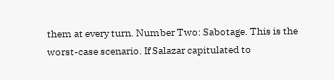them at every turn. Number Two: Sabotage. This is the worst-case scenario. If Salazar capitulated to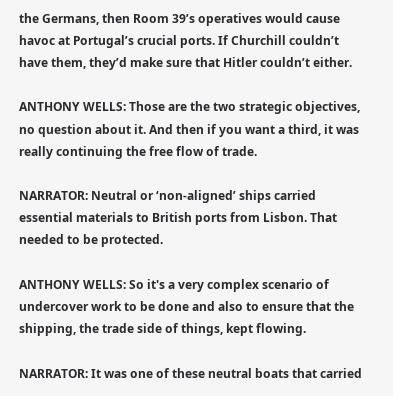the Germans, then Room 39’s operatives would cause havoc at Portugal’s crucial ports. If Churchill couldn’t have them, they’d make sure that Hitler couldn’t either.

ANTHONY WELLS: Those are the two strategic objectives, no question about it. And then if you want a third, it was really continuing the free flow of trade.

NARRATOR: Neutral or ‘non-aligned’ ships carried essential materials to British ports from Lisbon. That needed to be protected.

ANTHONY WELLS: So it's a very complex scenario of undercover work to be done and also to ensure that the shipping, the trade side of things, kept flowing.

NARRATOR: It was one of these neutral boats that carried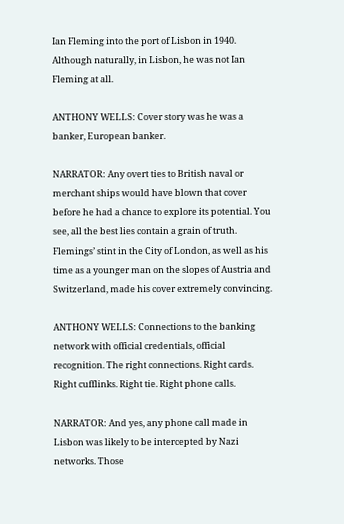Ian Fleming into the port of Lisbon in 1940. Although naturally, in Lisbon, he was not Ian Fleming at all.

ANTHONY WELLS: Cover story was he was a banker, European banker.

NARRATOR: Any overt ties to British naval or merchant ships would have blown that cover before he had a chance to explore its potential. You see, all the best lies contain a grain of truth. Flemings’ stint in the City of London, as well as his time as a younger man on the slopes of Austria and Switzerland, made his cover extremely convincing.

ANTHONY WELLS: Connections to the banking network with official credentials, official recognition. The right connections. Right cards. Right cufflinks. Right tie. Right phone calls.

NARRATOR: And yes, any phone call made in Lisbon was likely to be intercepted by Nazi networks. Those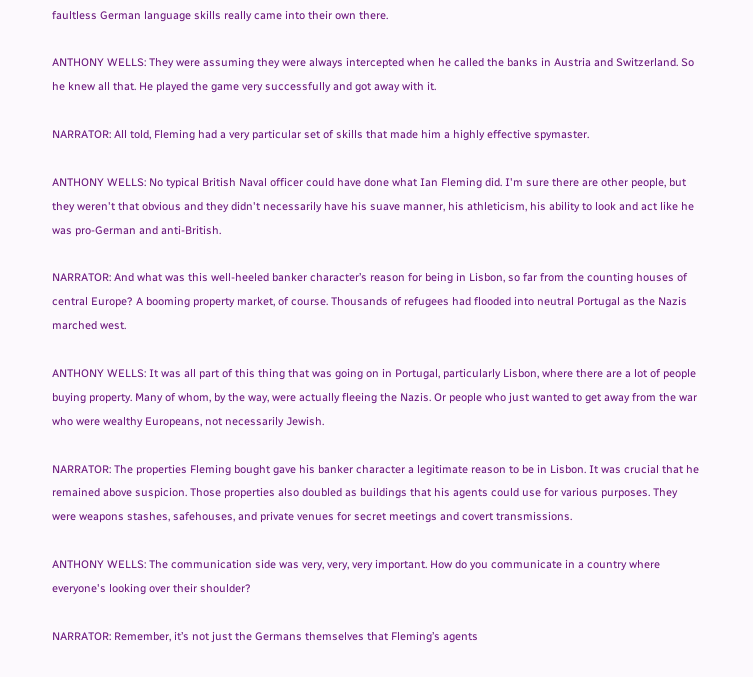faultless German language skills really came into their own there.

ANTHONY WELLS: They were assuming they were always intercepted when he called the banks in Austria and Switzerland. So he knew all that. He played the game very successfully and got away with it.

NARRATOR: All told, Fleming had a very particular set of skills that made him a highly effective spymaster.

ANTHONY WELLS: No typical British Naval officer could have done what Ian Fleming did. I'm sure there are other people, but they weren't that obvious and they didn't necessarily have his suave manner, his athleticism, his ability to look and act like he was pro-German and anti-British.

NARRATOR: And what was this well-heeled banker character’s reason for being in Lisbon, so far from the counting houses of central Europe? A booming property market, of course. Thousands of refugees had flooded into neutral Portugal as the Nazis marched west.

ANTHONY WELLS: It was all part of this thing that was going on in Portugal, particularly Lisbon, where there are a lot of people buying property. Many of whom, by the way, were actually fleeing the Nazis. Or people who just wanted to get away from the war who were wealthy Europeans, not necessarily Jewish.

NARRATOR: The properties Fleming bought gave his banker character a legitimate reason to be in Lisbon. It was crucial that he remained above suspicion. Those properties also doubled as buildings that his agents could use for various purposes. They were weapons stashes, safehouses, and private venues for secret meetings and covert transmissions.

ANTHONY WELLS: The communication side was very, very, very important. How do you communicate in a country where everyone's looking over their shoulder?

NARRATOR: Remember, it’s not just the Germans themselves that Fleming’s agents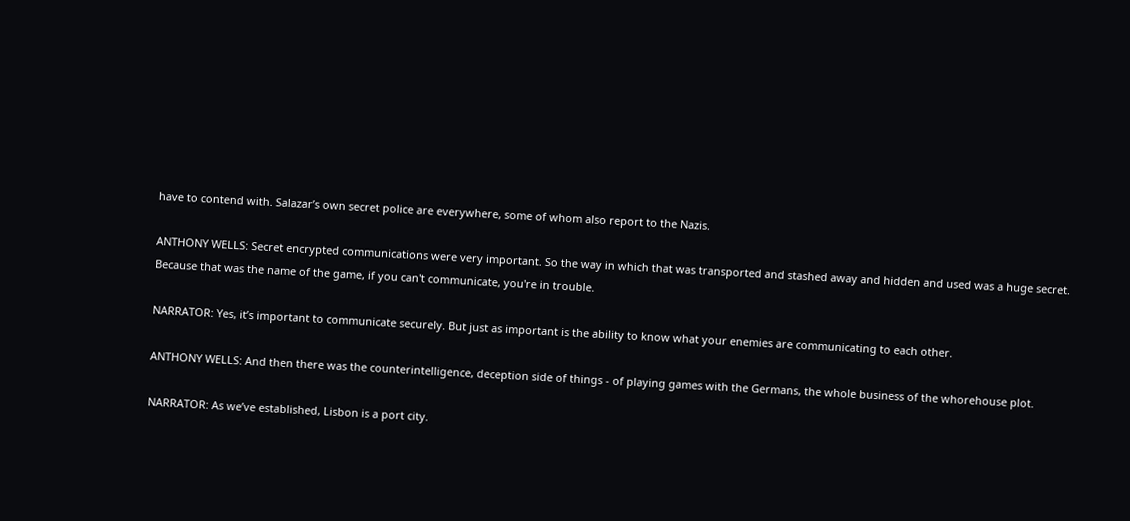have to contend with. Salazar’s own secret police are everywhere, some of whom also report to the Nazis.

ANTHONY WELLS: Secret encrypted communications were very important. So the way in which that was transported and stashed away and hidden and used was a huge secret. Because that was the name of the game, if you can't communicate, you're in trouble.

NARRATOR: Yes, it’s important to communicate securely. But just as important is the ability to know what your enemies are communicating to each other.

ANTHONY WELLS: And then there was the counterintelligence, deception side of things - of playing games with the Germans, the whole business of the whorehouse plot.

NARRATOR: As we’ve established, Lisbon is a port city.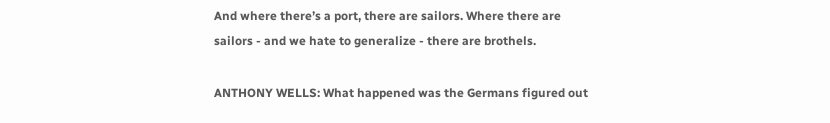And where there’s a port, there are sailors. Where there are sailors - and we hate to generalize - there are brothels.

ANTHONY WELLS: What happened was the Germans figured out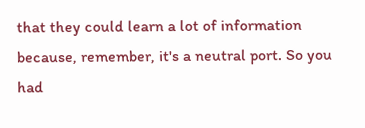that they could learn a lot of information because, remember, it's a neutral port. So you had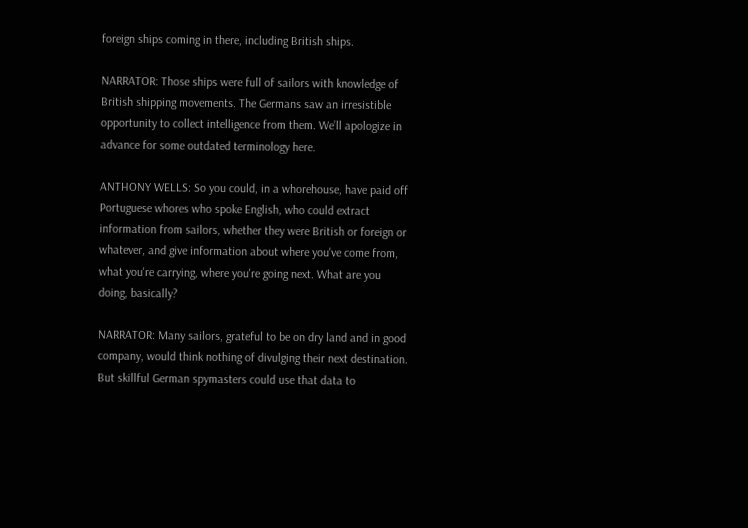foreign ships coming in there, including British ships.

NARRATOR: Those ships were full of sailors with knowledge of British shipping movements. The Germans saw an irresistible opportunity to collect intelligence from them. We’ll apologize in advance for some outdated terminology here.

ANTHONY WELLS: So you could, in a whorehouse, have paid off Portuguese whores who spoke English, who could extract information from sailors, whether they were British or foreign or whatever, and give information about where you've come from, what you're carrying, where you're going next. What are you doing, basically?

NARRATOR: Many sailors, grateful to be on dry land and in good company, would think nothing of divulging their next destination. But skillful German spymasters could use that data to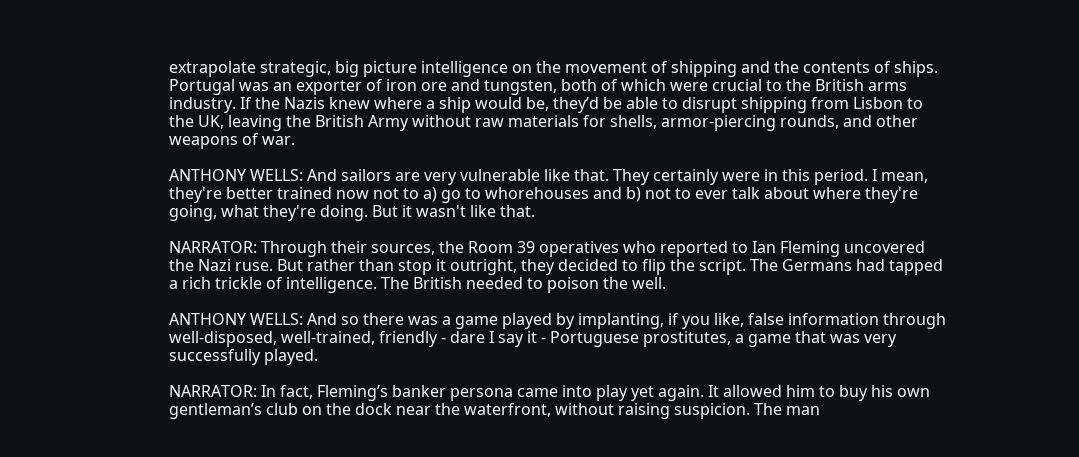extrapolate strategic, big picture intelligence on the movement of shipping and the contents of ships. Portugal was an exporter of iron ore and tungsten, both of which were crucial to the British arms industry. If the Nazis knew where a ship would be, they’d be able to disrupt shipping from Lisbon to the UK, leaving the British Army without raw materials for shells, armor-piercing rounds, and other weapons of war.

ANTHONY WELLS: And sailors are very vulnerable like that. They certainly were in this period. I mean, they're better trained now not to a) go to whorehouses and b) not to ever talk about where they're going, what they're doing. But it wasn't like that.

NARRATOR: Through their sources, the Room 39 operatives who reported to Ian Fleming uncovered the Nazi ruse. But rather than stop it outright, they decided to flip the script. The Germans had tapped a rich trickle of intelligence. The British needed to poison the well.

ANTHONY WELLS: And so there was a game played by implanting, if you like, false information through well-disposed, well-trained, friendly - dare I say it - Portuguese prostitutes, a game that was very successfully played.

NARRATOR: In fact, Fleming’s banker persona came into play yet again. It allowed him to buy his own gentleman’s club on the dock near the waterfront, without raising suspicion. The man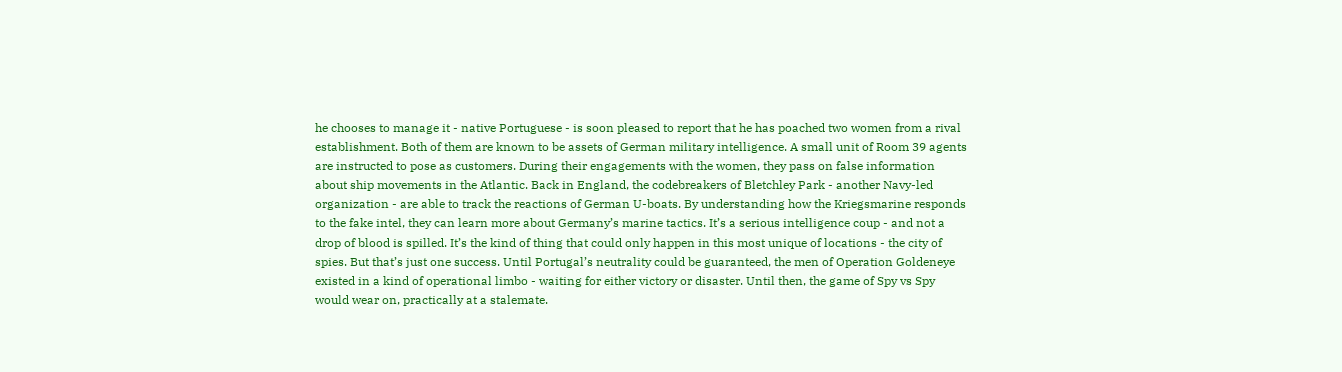he chooses to manage it - native Portuguese - is soon pleased to report that he has poached two women from a rival establishment. Both of them are known to be assets of German military intelligence. A small unit of Room 39 agents are instructed to pose as customers. During their engagements with the women, they pass on false information about ship movements in the Atlantic. Back in England, the codebreakers of Bletchley Park - another Navy-led organization - are able to track the reactions of German U-boats. By understanding how the Kriegsmarine responds to the fake intel, they can learn more about Germany’s marine tactics. It’s a serious intelligence coup - and not a drop of blood is spilled. It’s the kind of thing that could only happen in this most unique of locations - the city of spies. But that’s just one success. Until Portugal’s neutrality could be guaranteed, the men of Operation Goldeneye existed in a kind of operational limbo - waiting for either victory or disaster. Until then, the game of Spy vs Spy would wear on, practically at a stalemate.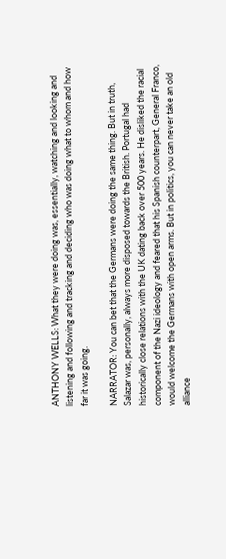ANTHONY WELLS: What they were doing was, essentially, watching and looking and listening and following and tracking and deciding who was doing what to whom and how far it was going.

NARRATOR: You can bet that the Germans were doing the same thing. But in truth, Salazar was, personally, always more disposed towards the British. Portugal had historically close relations with the UK dating back over 500 years. He disliked the racial component of the Nazi ideology and feared that his Spanish counterpart, General Franco, would welcome the Germans with open arms. But in politics, you can never take an old alliance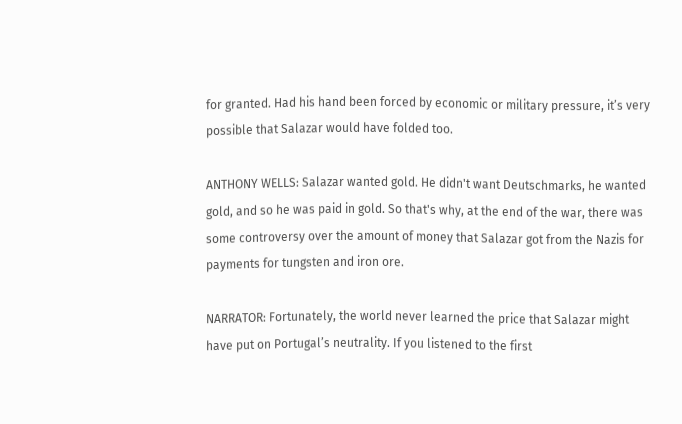for granted. Had his hand been forced by economic or military pressure, it’s very possible that Salazar would have folded too.

ANTHONY WELLS: Salazar wanted gold. He didn't want Deutschmarks, he wanted gold, and so he was paid in gold. So that's why, at the end of the war, there was some controversy over the amount of money that Salazar got from the Nazis for payments for tungsten and iron ore.

NARRATOR: Fortunately, the world never learned the price that Salazar might have put on Portugal’s neutrality. If you listened to the first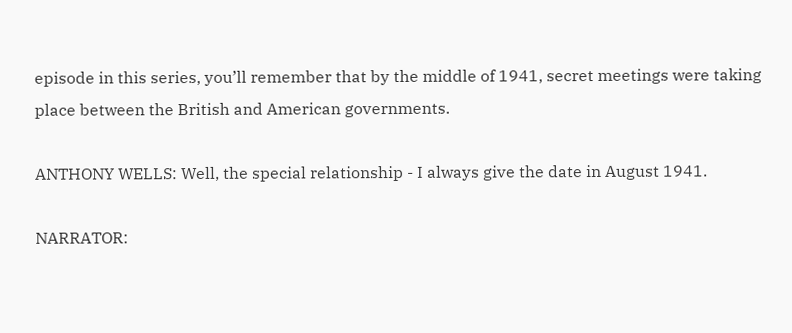episode in this series, you’ll remember that by the middle of 1941, secret meetings were taking place between the British and American governments.

ANTHONY WELLS: Well, the special relationship - I always give the date in August 1941.

NARRATOR: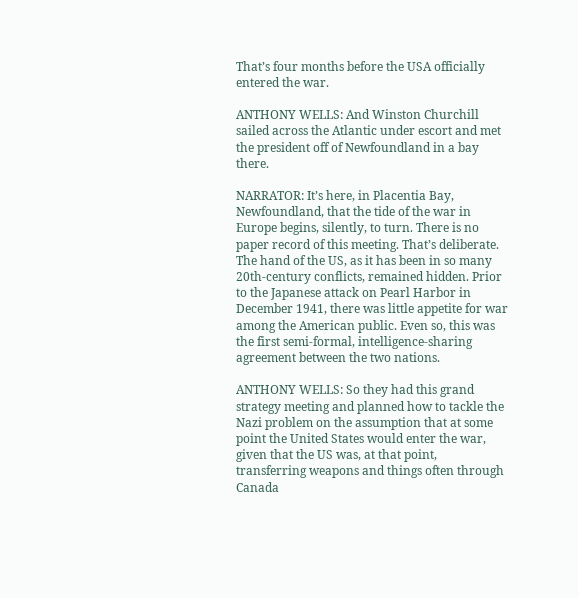That’s four months before the USA officially entered the war.

ANTHONY WELLS: And Winston Churchill sailed across the Atlantic under escort and met the president off of Newfoundland in a bay there.

NARRATOR: It’s here, in Placentia Bay, Newfoundland, that the tide of the war in Europe begins, silently, to turn. There is no paper record of this meeting. That’s deliberate. The hand of the US, as it has been in so many 20th-century conflicts, remained hidden. Prior to the Japanese attack on Pearl Harbor in December 1941, there was little appetite for war among the American public. Even so, this was the first semi-formal, intelligence-sharing agreement between the two nations.

ANTHONY WELLS: So they had this grand strategy meeting and planned how to tackle the Nazi problem on the assumption that at some point the United States would enter the war, given that the US was, at that point, transferring weapons and things often through Canada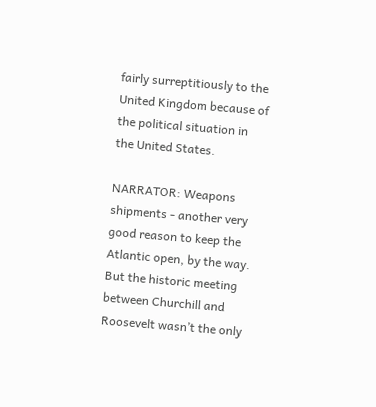fairly surreptitiously to the United Kingdom because of the political situation in the United States.

NARRATOR: Weapons shipments - another very good reason to keep the Atlantic open, by the way. But the historic meeting between Churchill and Roosevelt wasn’t the only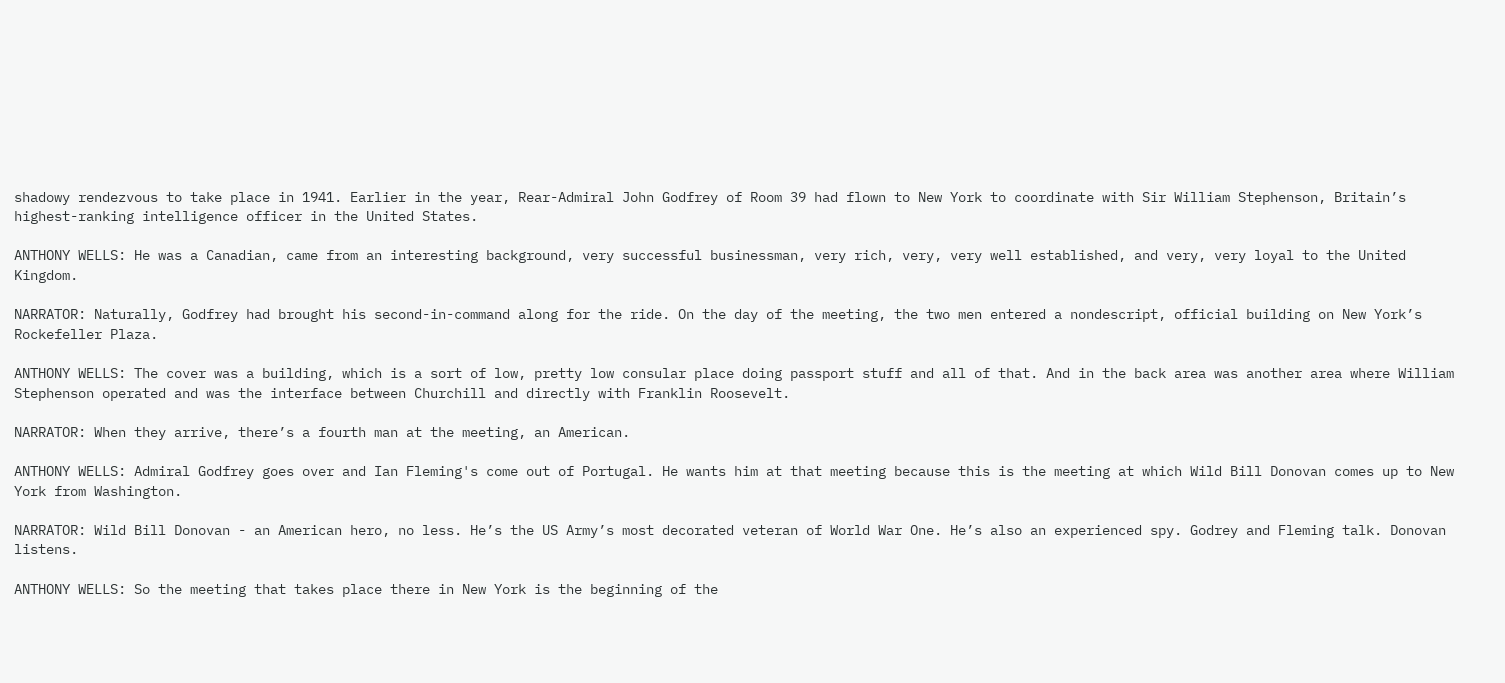shadowy rendezvous to take place in 1941. Earlier in the year, Rear-Admiral John Godfrey of Room 39 had flown to New York to coordinate with Sir William Stephenson, Britain’s highest-ranking intelligence officer in the United States.

ANTHONY WELLS: He was a Canadian, came from an interesting background, very successful businessman, very rich, very, very well established, and very, very loyal to the United Kingdom.

NARRATOR: Naturally, Godfrey had brought his second-in-command along for the ride. On the day of the meeting, the two men entered a nondescript, official building on New York’s Rockefeller Plaza.

ANTHONY WELLS: The cover was a building, which is a sort of low, pretty low consular place doing passport stuff and all of that. And in the back area was another area where William Stephenson operated and was the interface between Churchill and directly with Franklin Roosevelt.

NARRATOR: When they arrive, there’s a fourth man at the meeting, an American.

ANTHONY WELLS: Admiral Godfrey goes over and Ian Fleming's come out of Portugal. He wants him at that meeting because this is the meeting at which Wild Bill Donovan comes up to New York from Washington.

NARRATOR: Wild Bill Donovan - an American hero, no less. He’s the US Army’s most decorated veteran of World War One. He’s also an experienced spy. Godrey and Fleming talk. Donovan listens.

ANTHONY WELLS: So the meeting that takes place there in New York is the beginning of the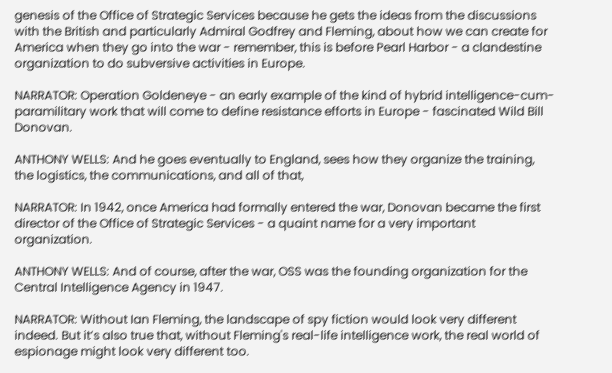genesis of the Office of Strategic Services because he gets the ideas from the discussions with the British and particularly Admiral Godfrey and Fleming, about how we can create for America when they go into the war - remember, this is before Pearl Harbor - a clandestine organization to do subversive activities in Europe.

NARRATOR: Operation Goldeneye - an early example of the kind of hybrid intelligence-cum-paramilitary work that will come to define resistance efforts in Europe - fascinated Wild Bill Donovan.

ANTHONY WELLS: And he goes eventually to England, sees how they organize the training, the logistics, the communications, and all of that,

NARRATOR: In 1942, once America had formally entered the war, Donovan became the first director of the Office of Strategic Services - a quaint name for a very important organization.

ANTHONY WELLS: And of course, after the war, OSS was the founding organization for the Central Intelligence Agency in 1947.

NARRATOR: Without Ian Fleming, the landscape of spy fiction would look very different indeed. But it’s also true that, without Fleming's real-life intelligence work, the real world of espionage might look very different too.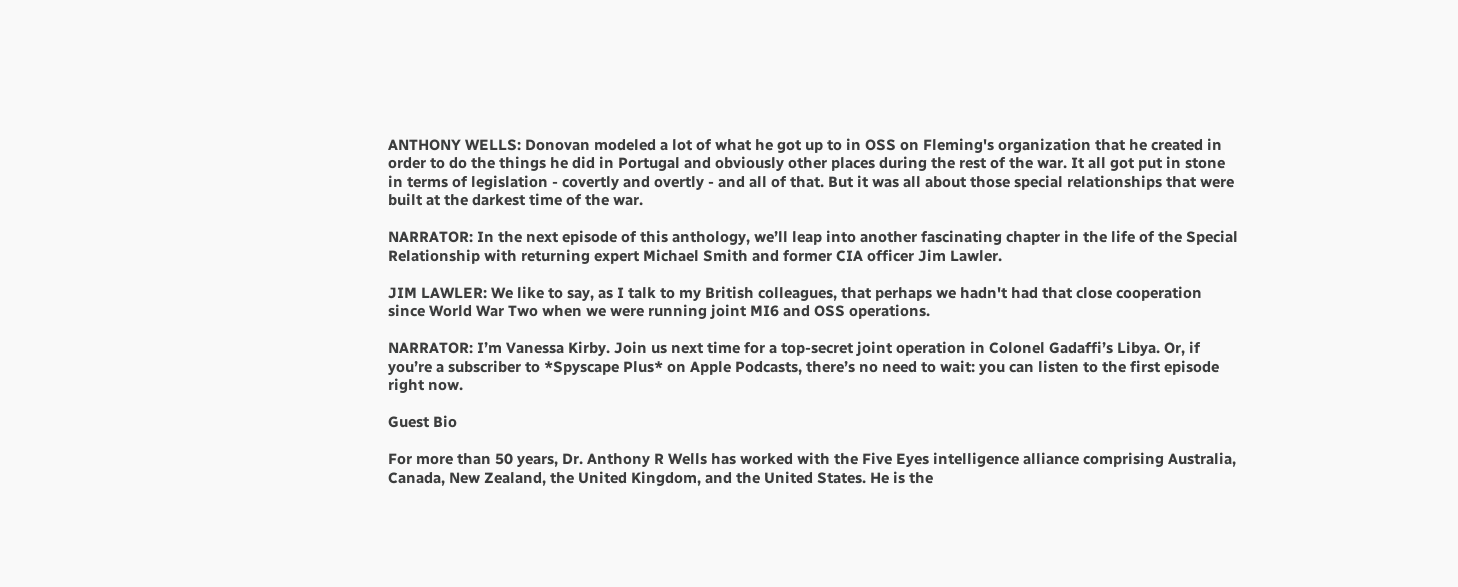ANTHONY WELLS: Donovan modeled a lot of what he got up to in OSS on Fleming's organization that he created in order to do the things he did in Portugal and obviously other places during the rest of the war. It all got put in stone in terms of legislation - covertly and overtly - and all of that. But it was all about those special relationships that were built at the darkest time of the war.

NARRATOR: In the next episode of this anthology, we’ll leap into another fascinating chapter in the life of the Special Relationship with returning expert Michael Smith and former CIA officer Jim Lawler.

JIM LAWLER: We like to say, as I talk to my British colleagues, that perhaps we hadn't had that close cooperation since World War Two when we were running joint MI6 and OSS operations.

NARRATOR: I’m Vanessa Kirby. Join us next time for a top-secret joint operation in Colonel Gadaffi’s Libya. Or, if you’re a subscriber to *Spyscape Plus* on Apple Podcasts, there’s no need to wait: you can listen to the first episode right now.

Guest Bio

For more than 50 years, Dr. Anthony R Wells has worked with the Five Eyes intelligence alliance comprising Australia, Canada, New Zealand, the United Kingdom, and the United States. He is the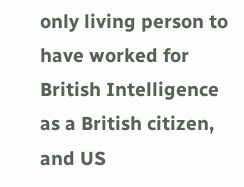only living person to have worked for British Intelligence as a British citizen, and US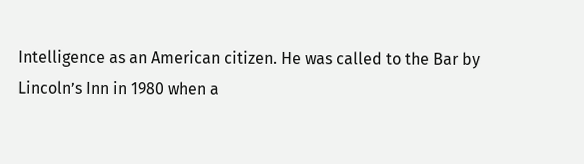Intelligence as an American citizen. He was called to the Bar by Lincoln’s Inn in 1980 when a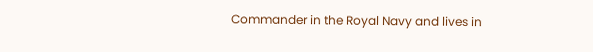Commander in the Royal Navy and lives in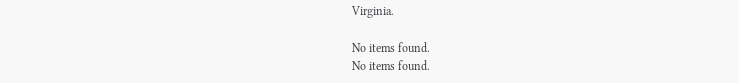Virginia.

No items found.
No items found.